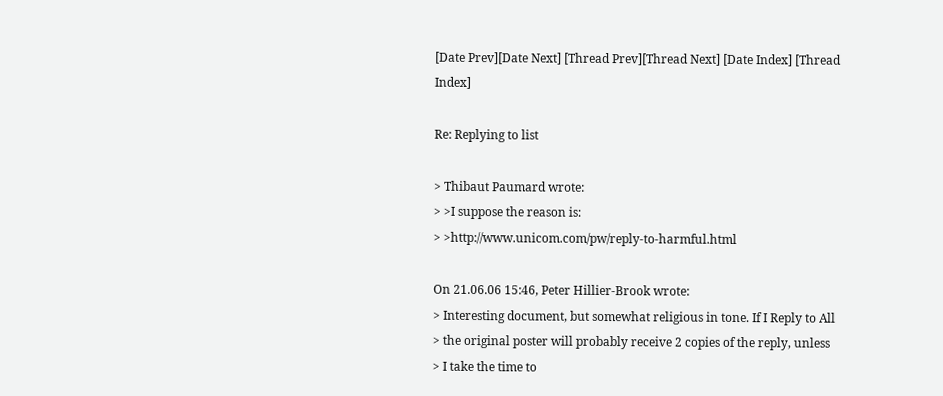[Date Prev][Date Next] [Thread Prev][Thread Next] [Date Index] [Thread Index]

Re: Replying to list

> Thibaut Paumard wrote:
> >I suppose the reason is:
> >http://www.unicom.com/pw/reply-to-harmful.html

On 21.06.06 15:46, Peter Hillier-Brook wrote:
> Interesting document, but somewhat religious in tone. If I Reply to All
> the original poster will probably receive 2 copies of the reply, unless
> I take the time to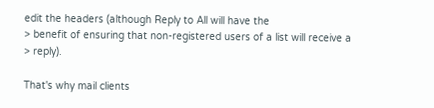edit the headers (although Reply to All will have the
> benefit of ensuring that non-registered users of a list will receive a
> reply).

That's why mail clients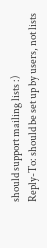should support mailing lists :)
Reply-To: should be set up by users, not lists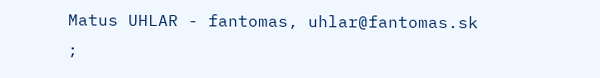Matus UHLAR - fantomas, uhlar@fantomas.sk ;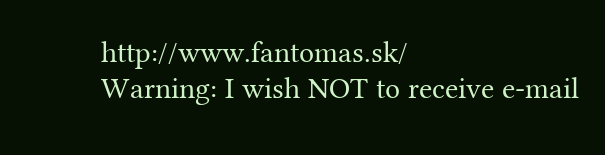http://www.fantomas.sk/
Warning: I wish NOT to receive e-mail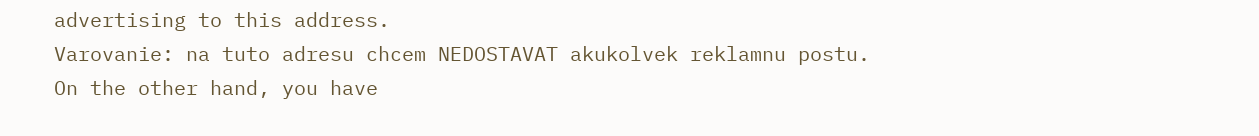advertising to this address.
Varovanie: na tuto adresu chcem NEDOSTAVAT akukolvek reklamnu postu.
On the other hand, you have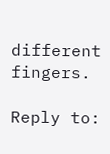different fingers.

Reply to: